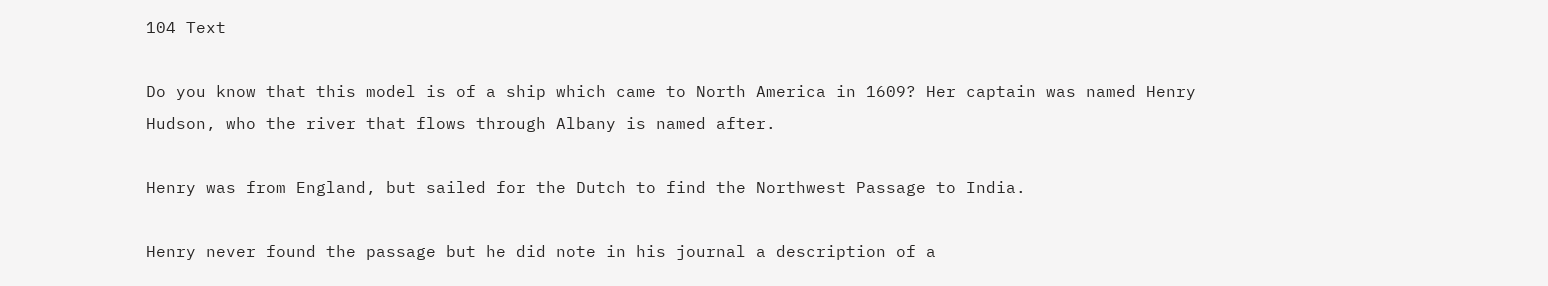104 Text

Do you know that this model is of a ship which came to North America in 1609? Her captain was named Henry Hudson, who the river that flows through Albany is named after.

Henry was from England, but sailed for the Dutch to find the Northwest Passage to India.

Henry never found the passage but he did note in his journal a description of a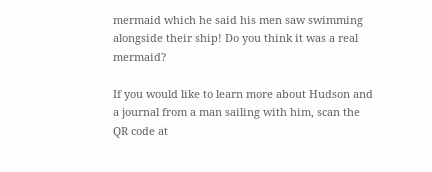mermaid which he said his men saw swimming alongside their ship! Do you think it was a real mermaid?

If you would like to learn more about Hudson and a journal from a man sailing with him, scan the QR code at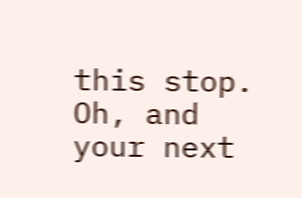this stop. Oh, and your next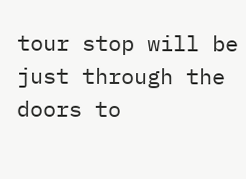tour stop will be just through the doors to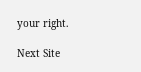your right.

Next Site